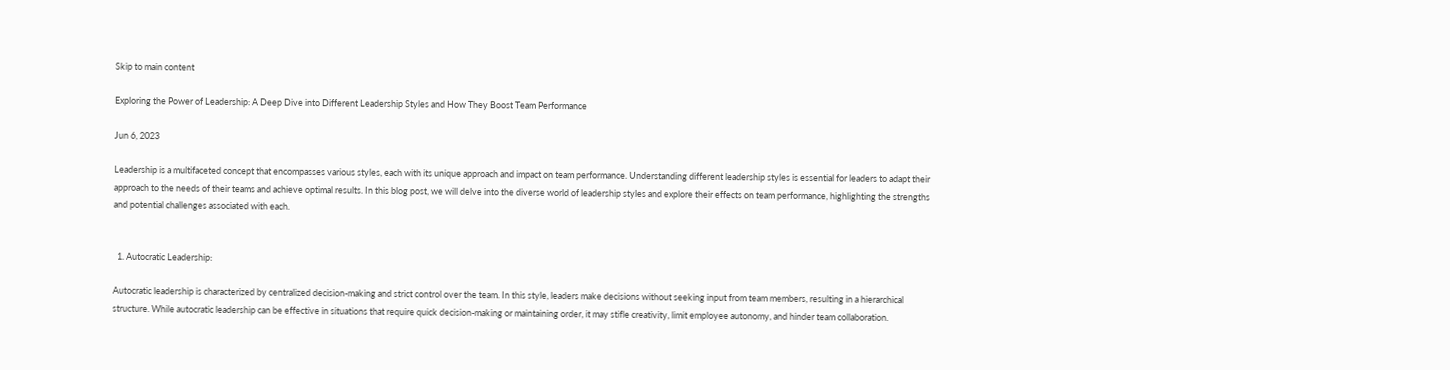Skip to main content

Exploring the Power of Leadership: A Deep Dive into Different Leadership Styles and How They Boost Team Performance

Jun 6, 2023

Leadership is a multifaceted concept that encompasses various styles, each with its unique approach and impact on team performance. Understanding different leadership styles is essential for leaders to adapt their approach to the needs of their teams and achieve optimal results. In this blog post, we will delve into the diverse world of leadership styles and explore their effects on team performance, highlighting the strengths and potential challenges associated with each.


  1. Autocratic Leadership:

Autocratic leadership is characterized by centralized decision-making and strict control over the team. In this style, leaders make decisions without seeking input from team members, resulting in a hierarchical structure. While autocratic leadership can be effective in situations that require quick decision-making or maintaining order, it may stifle creativity, limit employee autonomy, and hinder team collaboration.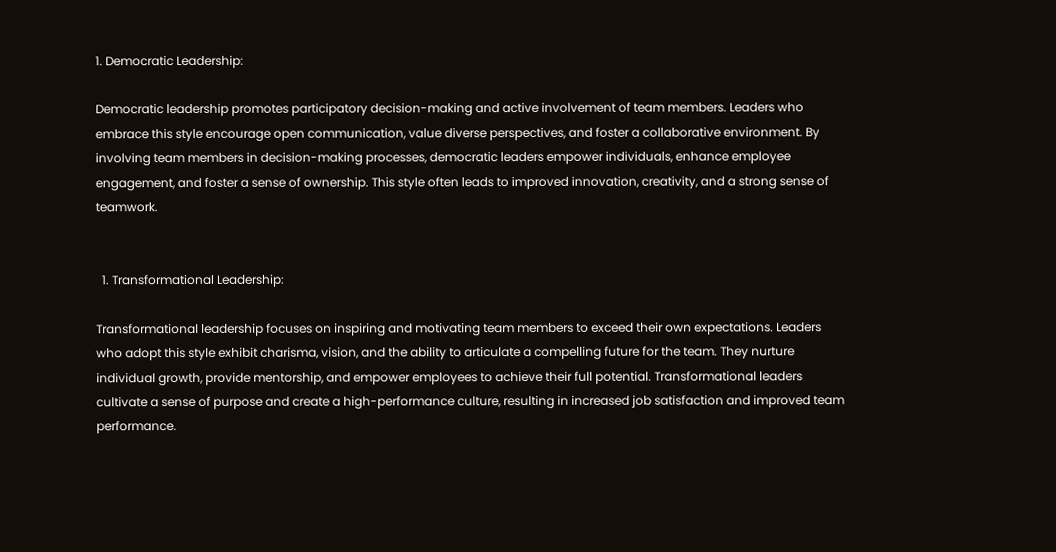1. Democratic Leadership:

Democratic leadership promotes participatory decision-making and active involvement of team members. Leaders who embrace this style encourage open communication, value diverse perspectives, and foster a collaborative environment. By involving team members in decision-making processes, democratic leaders empower individuals, enhance employee engagement, and foster a sense of ownership. This style often leads to improved innovation, creativity, and a strong sense of teamwork.


  1. Transformational Leadership:

Transformational leadership focuses on inspiring and motivating team members to exceed their own expectations. Leaders who adopt this style exhibit charisma, vision, and the ability to articulate a compelling future for the team. They nurture individual growth, provide mentorship, and empower employees to achieve their full potential. Transformational leaders cultivate a sense of purpose and create a high-performance culture, resulting in increased job satisfaction and improved team performance.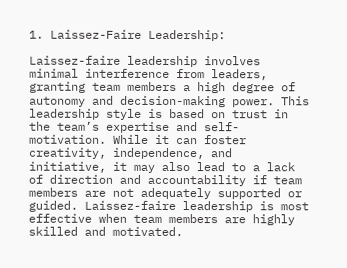1. Laissez-Faire Leadership:

Laissez-faire leadership involves minimal interference from leaders, granting team members a high degree of autonomy and decision-making power. This leadership style is based on trust in the team’s expertise and self-motivation. While it can foster creativity, independence, and initiative, it may also lead to a lack of direction and accountability if team members are not adequately supported or guided. Laissez-faire leadership is most effective when team members are highly skilled and motivated.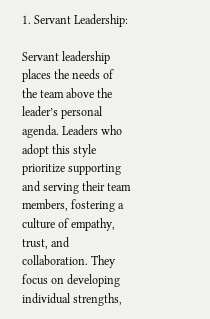1. Servant Leadership:

Servant leadership places the needs of the team above the leader’s personal agenda. Leaders who adopt this style prioritize supporting and serving their team members, fostering a culture of empathy, trust, and collaboration. They focus on developing individual strengths,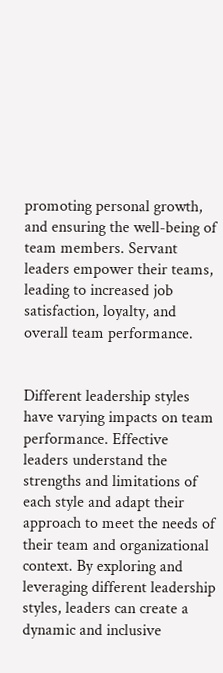promoting personal growth, and ensuring the well-being of team members. Servant leaders empower their teams, leading to increased job satisfaction, loyalty, and overall team performance.


Different leadership styles have varying impacts on team performance. Effective leaders understand the strengths and limitations of each style and adapt their approach to meet the needs of their team and organizational context. By exploring and leveraging different leadership styles, leaders can create a dynamic and inclusive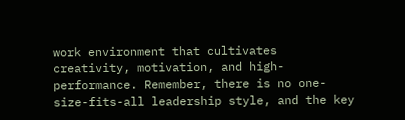work environment that cultivates creativity, motivation, and high-performance. Remember, there is no one-size-fits-all leadership style, and the key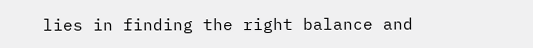lies in finding the right balance and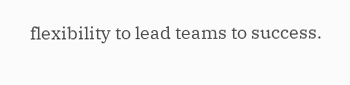flexibility to lead teams to success.